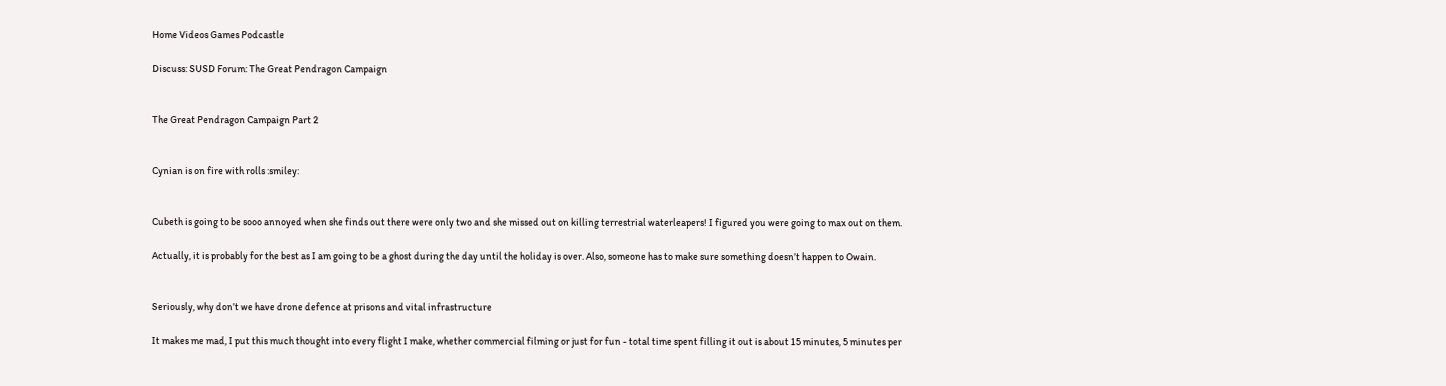Home Videos Games Podcastle

Discuss: SUSD Forum: The Great Pendragon Campaign


The Great Pendragon Campaign Part 2


Cynian is on fire with rolls :smiley:


Cubeth is going to be sooo annoyed when she finds out there were only two and she missed out on killing terrestrial waterleapers! I figured you were going to max out on them.

Actually, it is probably for the best as I am going to be a ghost during the day until the holiday is over. Also, someone has to make sure something doesn’t happen to Owain.


Seriously, why don’t we have drone defence at prisons and vital infrastructure

It makes me mad, I put this much thought into every flight I make, whether commercial filming or just for fun - total time spent filling it out is about 15 minutes, 5 minutes per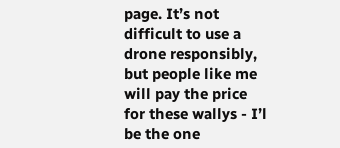page. It’s not difficult to use a drone responsibly, but people like me will pay the price for these wallys - I’l be the one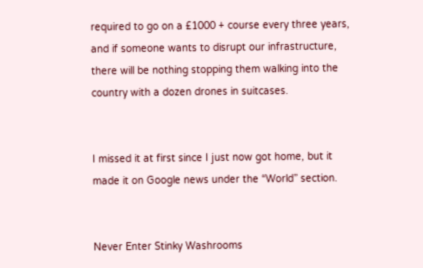required to go on a £1000 + course every three years, and if someone wants to disrupt our infrastructure, there will be nothing stopping them walking into the country with a dozen drones in suitcases.


I missed it at first since I just now got home, but it made it on Google news under the “World” section.


Never Enter Stinky Washrooms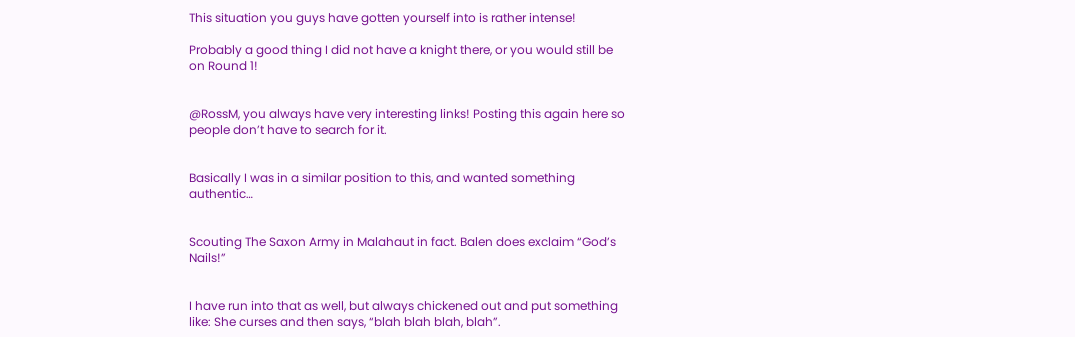This situation you guys have gotten yourself into is rather intense!

Probably a good thing I did not have a knight there, or you would still be on Round 1!


@RossM, you always have very interesting links! Posting this again here so people don’t have to search for it.


Basically I was in a similar position to this, and wanted something authentic…


Scouting The Saxon Army in Malahaut in fact. Balen does exclaim “God’s Nails!”


I have run into that as well, but always chickened out and put something like: She curses and then says, “blah blah blah, blah”.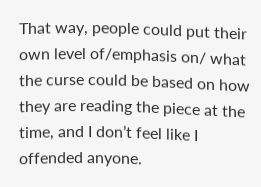That way, people could put their own level of/emphasis on/ what the curse could be based on how they are reading the piece at the time, and I don’t feel like I offended anyone.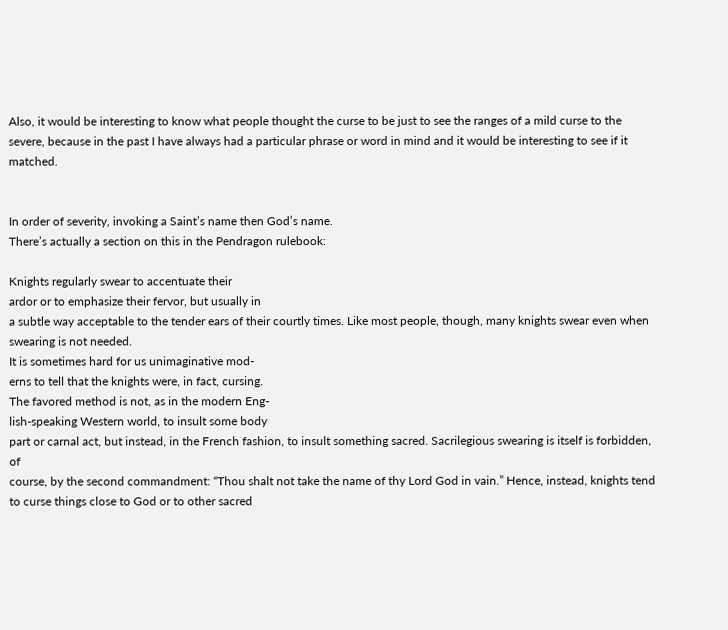Also, it would be interesting to know what people thought the curse to be just to see the ranges of a mild curse to the severe, because in the past I have always had a particular phrase or word in mind and it would be interesting to see if it matched.


In order of severity, invoking a Saint’s name then God’s name.
There’s actually a section on this in the Pendragon rulebook:

Knights regularly swear to accentuate their
ardor or to emphasize their fervor, but usually in
a subtle way acceptable to the tender ears of their courtly times. Like most people, though, many knights swear even when swearing is not needed.
It is sometimes hard for us unimaginative mod-
erns to tell that the knights were, in fact, cursing.
The favored method is not, as in the modern Eng-
lish-speaking Western world, to insult some body
part or carnal act, but instead, in the French fashion, to insult something sacred. Sacrilegious swearing is itself is forbidden, of
course, by the second commandment: “Thou shalt not take the name of thy Lord God in vain.” Hence, instead, knights tend to curse things close to God or to other sacred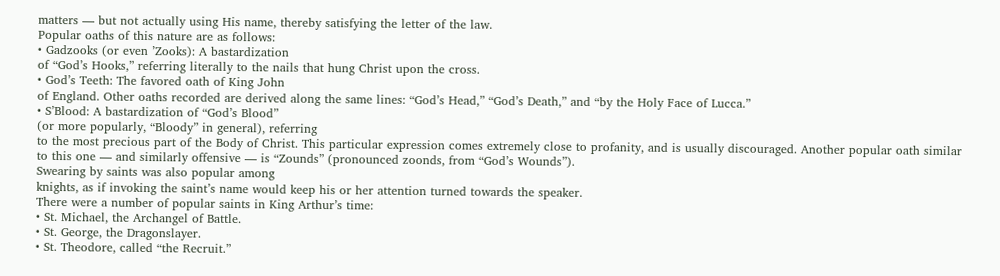matters — but not actually using His name, thereby satisfying the letter of the law.
Popular oaths of this nature are as follows:
• Gadzooks (or even ’Zooks): A bastardization
of “God’s Hooks,” referring literally to the nails that hung Christ upon the cross.
• God’s Teeth: The favored oath of King John
of England. Other oaths recorded are derived along the same lines: “God’s Head,” “God’s Death,” and “by the Holy Face of Lucca.”
• S’Blood: A bastardization of “God’s Blood”
(or more popularly, “Bloody” in general), referring
to the most precious part of the Body of Christ. This particular expression comes extremely close to profanity, and is usually discouraged. Another popular oath similar to this one — and similarly offensive — is “Zounds” (pronounced zoonds, from “God’s Wounds”).
Swearing by saints was also popular among
knights, as if invoking the saint’s name would keep his or her attention turned towards the speaker.
There were a number of popular saints in King Arthur’s time:
• St. Michael, the Archangel of Battle.
• St. George, the Dragonslayer.
• St. Theodore, called “the Recruit.”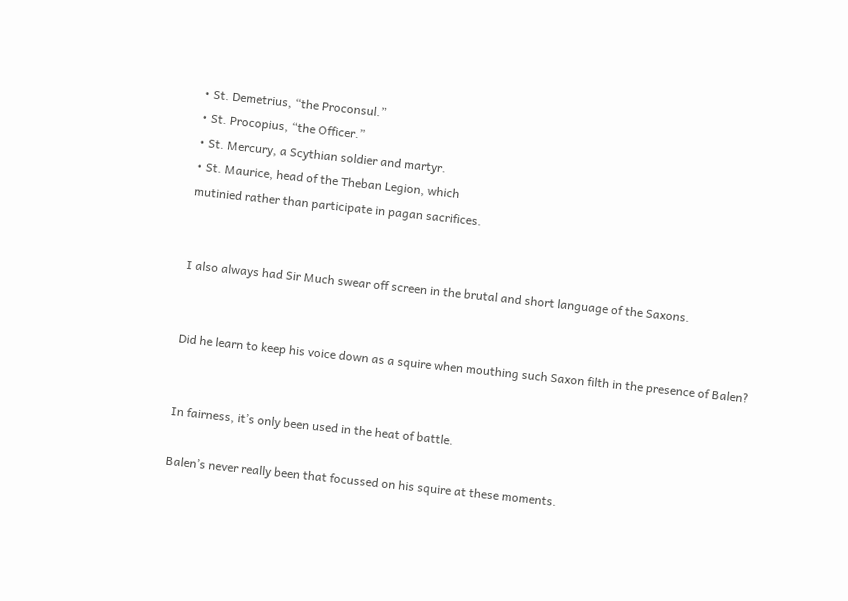• St. Demetrius, “the Proconsul.”
• St. Procopius, “the Officer.”
• St. Mercury, a Scythian soldier and martyr.
• St. Maurice, head of the Theban Legion, which
mutinied rather than participate in pagan sacrifices.


I also always had Sir Much swear off screen in the brutal and short language of the Saxons.


Did he learn to keep his voice down as a squire when mouthing such Saxon filth in the presence of Balen?


In fairness, it’s only been used in the heat of battle.

Balen’s never really been that focussed on his squire at these moments.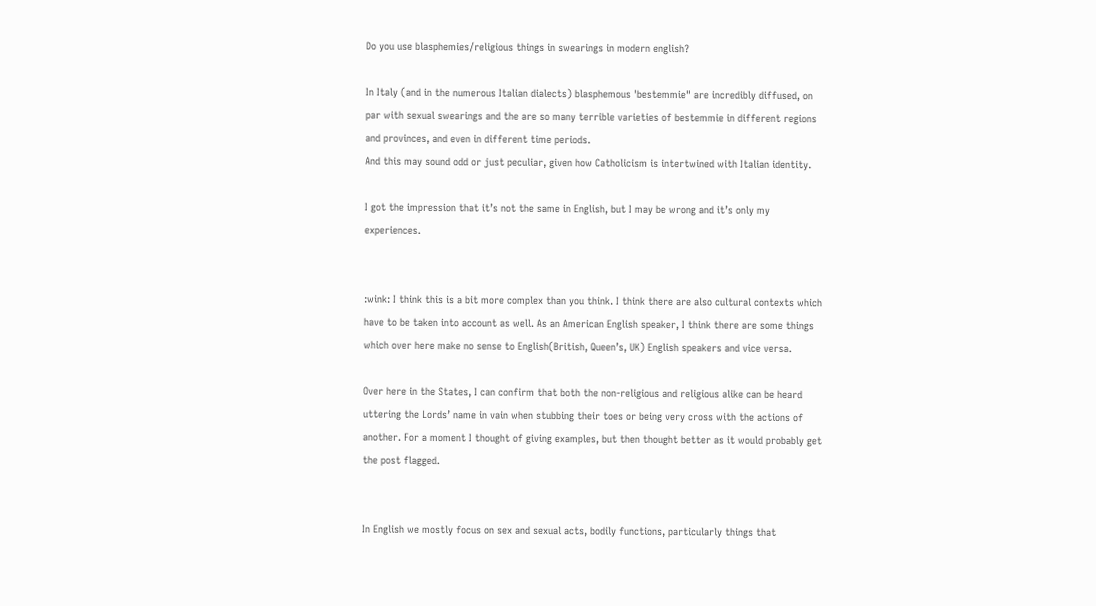Do you use blasphemies/religious things in swearings in modern english?

In Italy (and in the numerous Italian dialects) blasphemous 'bestemmie" are incredibly diffused, on par with sexual swearings and the are so many terrible varieties of bestemmie in different regions and provinces, and even in different time periods.
And this may sound odd or just peculiar, given how Catholicism is intertwined with Italian identity.

I got the impression that it’s not the same in English, but I may be wrong and it’s only my experiences.


:wink: I think this is a bit more complex than you think. I think there are also cultural contexts which have to be taken into account as well. As an American English speaker, I think there are some things which over here make no sense to English(British, Queen’s, UK) English speakers and vice versa.

Over here in the States, I can confirm that both the non-religious and religious alike can be heard uttering the Lords’ name in vain when stubbing their toes or being very cross with the actions of another. For a moment I thought of giving examples, but then thought better as it would probably get the post flagged.


In English we mostly focus on sex and sexual acts, bodily functions, particularly things that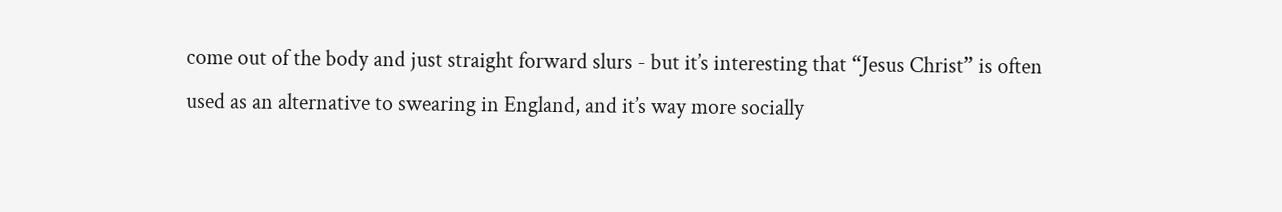come out of the body and just straight forward slurs - but it’s interesting that “Jesus Christ” is often used as an alternative to swearing in England, and it’s way more socially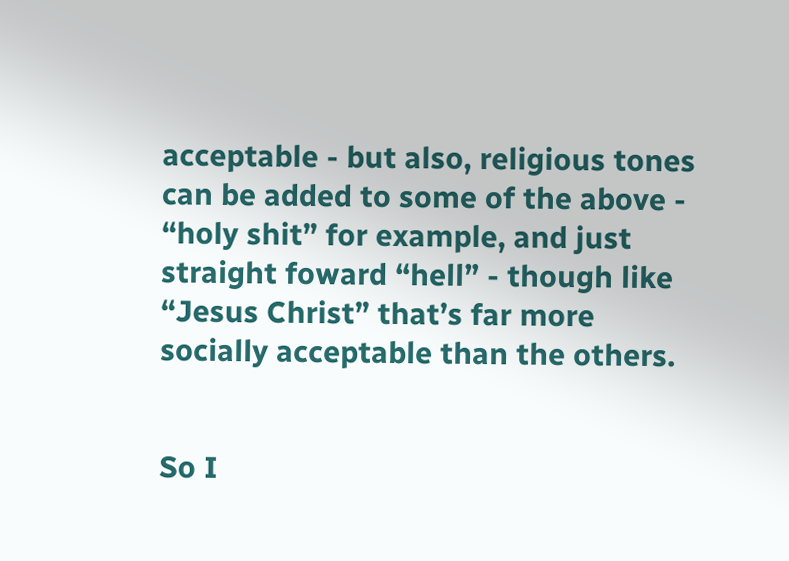acceptable - but also, religious tones can be added to some of the above - “holy shit” for example, and just straight foward “hell” - though like “Jesus Christ” that’s far more socially acceptable than the others.


So I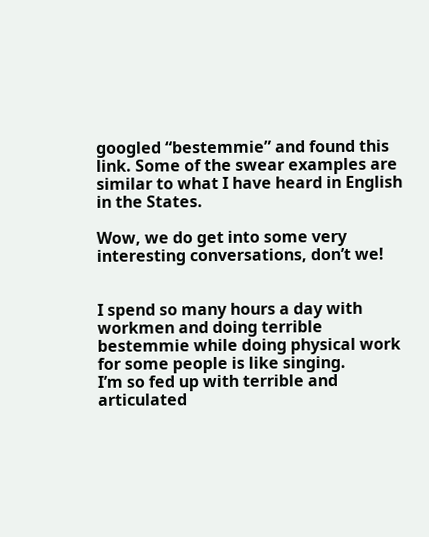googled “bestemmie” and found this link. Some of the swear examples are similar to what I have heard in English in the States.

Wow, we do get into some very interesting conversations, don’t we!


I spend so many hours a day with workmen and doing terrible bestemmie while doing physical work for some people is like singing.
I’m so fed up with terrible and articulated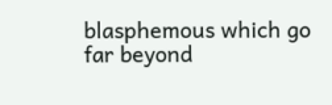blasphemous which go far beyond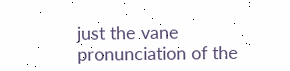just the vane pronunciation of the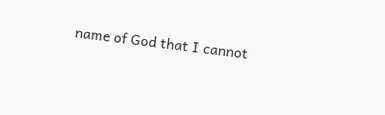name of God that I cannot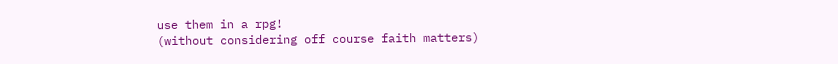use them in a rpg!
(without considering off course faith matters)